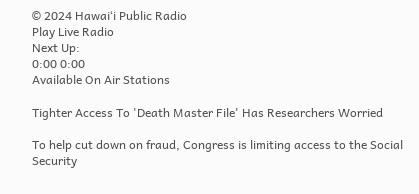© 2024 Hawaiʻi Public Radio
Play Live Radio
Next Up:
0:00 0:00
Available On Air Stations

Tighter Access To 'Death Master File' Has Researchers Worried

To help cut down on fraud, Congress is limiting access to the Social Security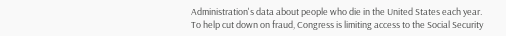Administration's data about people who die in the United States each year.
To help cut down on fraud, Congress is limiting access to the Social Security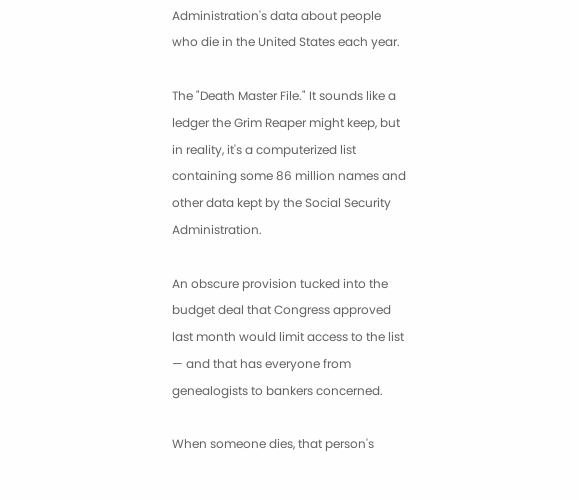Administration's data about people who die in the United States each year.

The "Death Master File." It sounds like a ledger the Grim Reaper might keep, but in reality, it's a computerized list containing some 86 million names and other data kept by the Social Security Administration.

An obscure provision tucked into the budget deal that Congress approved last month would limit access to the list — and that has everyone from genealogists to bankers concerned.

When someone dies, that person's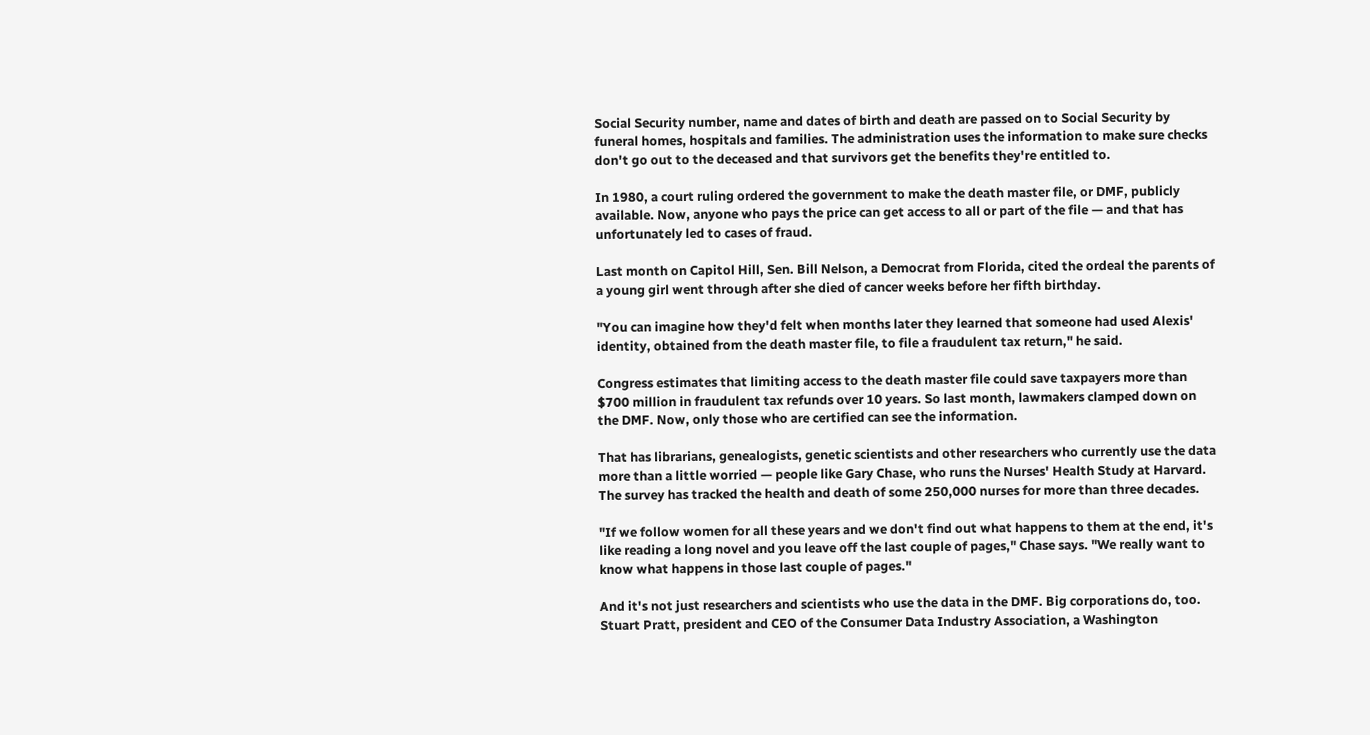Social Security number, name and dates of birth and death are passed on to Social Security by funeral homes, hospitals and families. The administration uses the information to make sure checks don't go out to the deceased and that survivors get the benefits they're entitled to.

In 1980, a court ruling ordered the government to make the death master file, or DMF, publicly available. Now, anyone who pays the price can get access to all or part of the file — and that has unfortunately led to cases of fraud.

Last month on Capitol Hill, Sen. Bill Nelson, a Democrat from Florida, cited the ordeal the parents of a young girl went through after she died of cancer weeks before her fifth birthday.

"You can imagine how they'd felt when months later they learned that someone had used Alexis' identity, obtained from the death master file, to file a fraudulent tax return," he said.

Congress estimates that limiting access to the death master file could save taxpayers more than $700 million in fraudulent tax refunds over 10 years. So last month, lawmakers clamped down on the DMF. Now, only those who are certified can see the information.

That has librarians, genealogists, genetic scientists and other researchers who currently use the data more than a little worried — people like Gary Chase, who runs the Nurses' Health Study at Harvard. The survey has tracked the health and death of some 250,000 nurses for more than three decades.

"If we follow women for all these years and we don't find out what happens to them at the end, it's like reading a long novel and you leave off the last couple of pages," Chase says. "We really want to know what happens in those last couple of pages."

And it's not just researchers and scientists who use the data in the DMF. Big corporations do, too. Stuart Pratt, president and CEO of the Consumer Data Industry Association, a Washington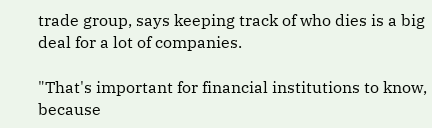trade group, says keeping track of who dies is a big deal for a lot of companies.

"That's important for financial institutions to know, because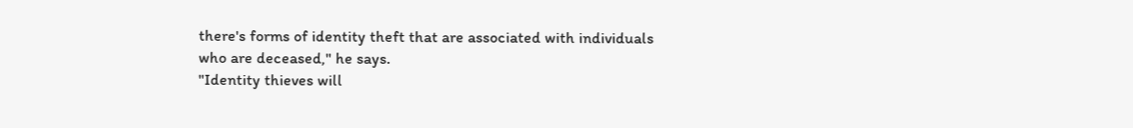there's forms of identity theft that are associated with individuals who are deceased," he says.
"Identity thieves will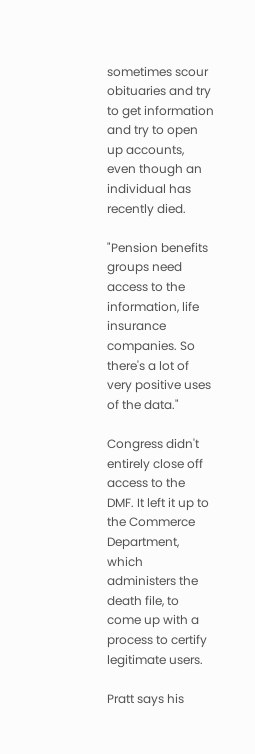sometimes scour obituaries and try to get information and try to open up accounts, even though an individual has recently died.

"Pension benefits groups need access to the information, life insurance companies. So there's a lot of very positive uses of the data."

Congress didn't entirely close off access to the DMF. It left it up to the Commerce Department, which administers the death file, to come up with a process to certify legitimate users.

Pratt says his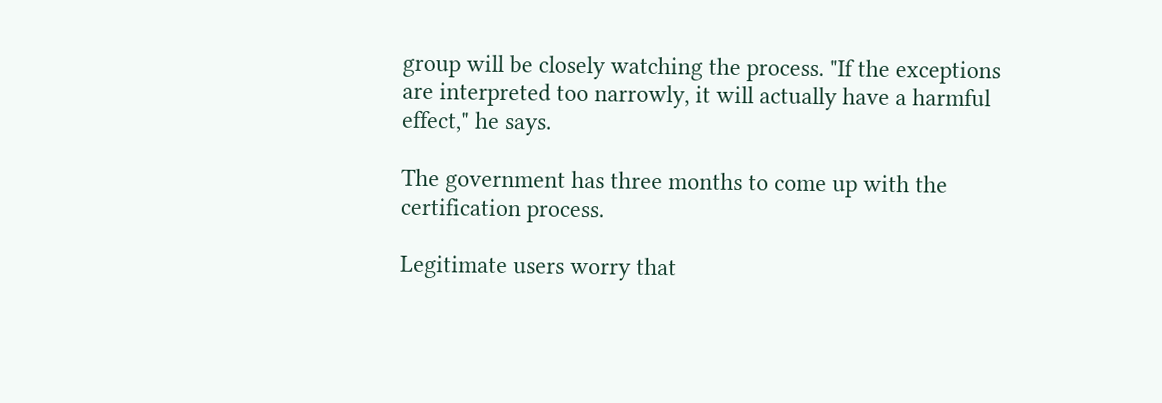group will be closely watching the process. "If the exceptions are interpreted too narrowly, it will actually have a harmful effect," he says.

The government has three months to come up with the certification process.

Legitimate users worry that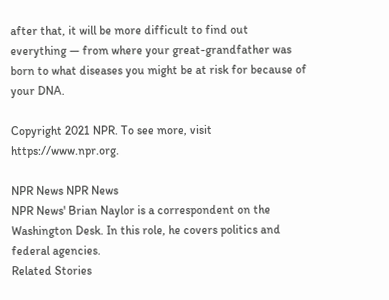after that, it will be more difficult to find out everything — from where your great-grandfather was born to what diseases you might be at risk for because of your DNA.

Copyright 2021 NPR. To see more, visit https://www.npr.org.

NPR News NPR News
NPR News' Brian Naylor is a correspondent on the Washington Desk. In this role, he covers politics and federal agencies.
Related Stories